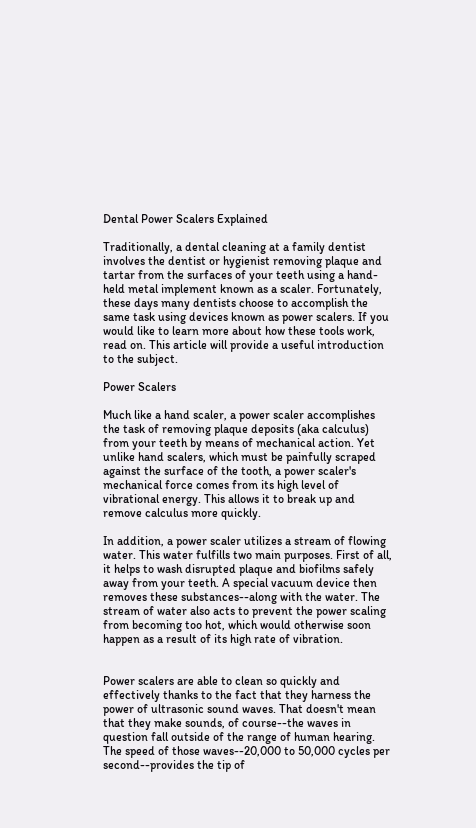Dental Power Scalers Explained

Traditionally, a dental cleaning at a family dentist involves the dentist or hygienist removing plaque and tartar from the surfaces of your teeth using a hand-held metal implement known as a scaler. Fortunately, these days many dentists choose to accomplish the same task using devices known as power scalers. If you would like to learn more about how these tools work, read on. This article will provide a useful introduction to the subject.

Power Scalers

Much like a hand scaler, a power scaler accomplishes the task of removing plaque deposits (aka calculus) from your teeth by means of mechanical action. Yet unlike hand scalers, which must be painfully scraped against the surface of the tooth, a power scaler's mechanical force comes from its high level of vibrational energy. This allows it to break up and remove calculus more quickly.

In addition, a power scaler utilizes a stream of flowing water. This water fulfills two main purposes. First of all, it helps to wash disrupted plaque and biofilms safely away from your teeth. A special vacuum device then removes these substances--along with the water. The stream of water also acts to prevent the power scaling from becoming too hot, which would otherwise soon happen as a result of its high rate of vibration.


Power scalers are able to clean so quickly and effectively thanks to the fact that they harness the power of ultrasonic sound waves. That doesn't mean that they make sounds, of course--the waves in question fall outside of the range of human hearing. The speed of those waves--20,000 to 50,000 cycles per second--provides the tip of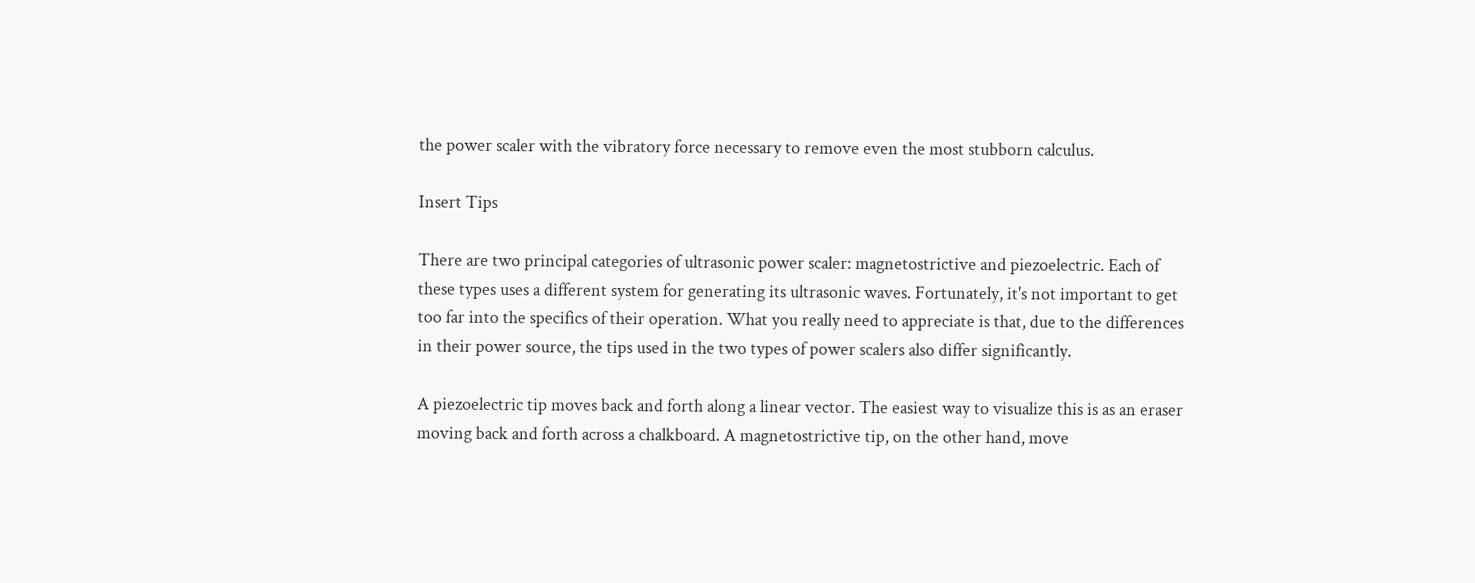the power scaler with the vibratory force necessary to remove even the most stubborn calculus.

Insert Tips

There are two principal categories of ultrasonic power scaler: magnetostrictive and piezoelectric. Each of these types uses a different system for generating its ultrasonic waves. Fortunately, it's not important to get too far into the specifics of their operation. What you really need to appreciate is that, due to the differences in their power source, the tips used in the two types of power scalers also differ significantly.

A piezoelectric tip moves back and forth along a linear vector. The easiest way to visualize this is as an eraser moving back and forth across a chalkboard. A magnetostrictive tip, on the other hand, move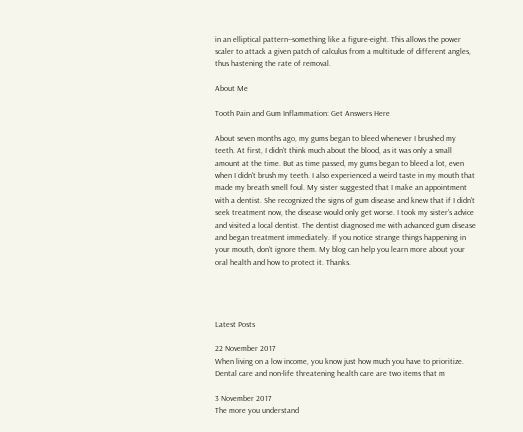in an elliptical pattern--something like a figure-eight. This allows the power scaler to attack a given patch of calculus from a multitude of different angles, thus hastening the rate of removal.

About Me

Tooth Pain and Gum Inflammation: Get Answers Here

About seven months ago, my gums began to bleed whenever I brushed my teeth. At first, I didn't think much about the blood, as it was only a small amount at the time. But as time passed, my gums began to bleed a lot, even when I didn't brush my teeth. I also experienced a weird taste in my mouth that made my breath smell foul. My sister suggested that I make an appointment with a dentist. She recognized the signs of gum disease and knew that if I didn't seek treatment now, the disease would only get worse. I took my sister's advice and visited a local dentist. The dentist diagnosed me with advanced gum disease and began treatment immediately. If you notice strange things happening in your mouth, don't ignore them. My blog can help you learn more about your oral health and how to protect it. Thanks.




Latest Posts

22 November 2017
When living on a low income, you know just how much you have to prioritize. Dental care and non-life threatening health care are two items that m

3 November 2017
The more you understand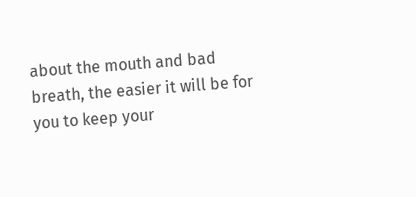about the mouth and bad breath, the easier it will be for you to keep your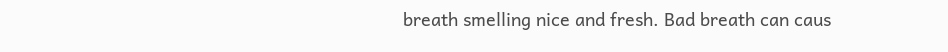breath smelling nice and fresh. Bad breath can caus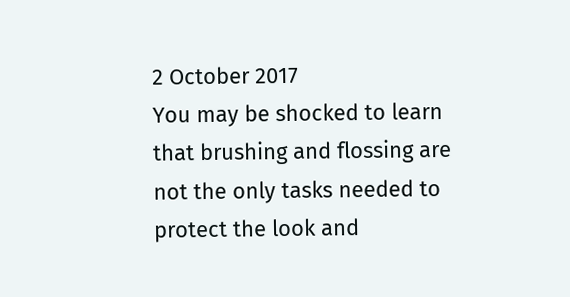2 October 2017
You may be shocked to learn that brushing and flossing are not the only tasks needed to protect the look and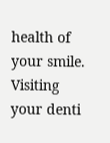health of your smile. Visiting your denti